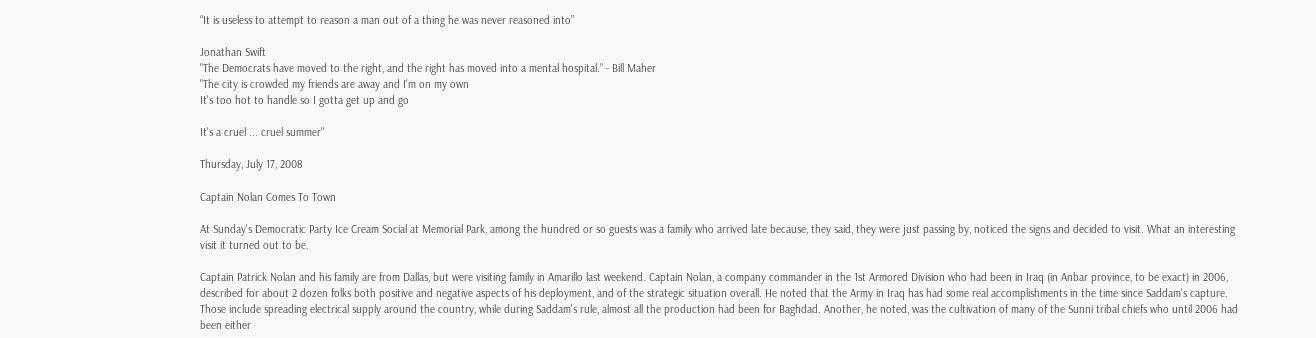“It is useless to attempt to reason a man out of a thing he was never reasoned into”

Jonathan Swift
"The Democrats have moved to the right, and the right has moved into a mental hospital." - Bill Maher
"The city is crowded my friends are away and I'm on my own
It's too hot to handle so I gotta get up and go

It's a cruel ... cruel summer"

Thursday, July 17, 2008

Captain Nolan Comes To Town

At Sunday's Democratic Party Ice Cream Social at Memorial Park, among the hundred or so guests was a family who arrived late because, they said, they were just passing by, noticed the signs and decided to visit. What an interesting visit it turned out to be.

Captain Patrick Nolan and his family are from Dallas, but were visiting family in Amarillo last weekend. Captain Nolan, a company commander in the 1st Armored Division who had been in Iraq (in Anbar province, to be exact) in 2006, described for about 2 dozen folks both positive and negative aspects of his deployment, and of the strategic situation overall. He noted that the Army in Iraq has had some real accomplishments in the time since Saddam's capture. Those include spreading electrical supply around the country, while during Saddam's rule, almost all the production had been for Baghdad. Another, he noted, was the cultivation of many of the Sunni tribal chiefs who until 2006 had been either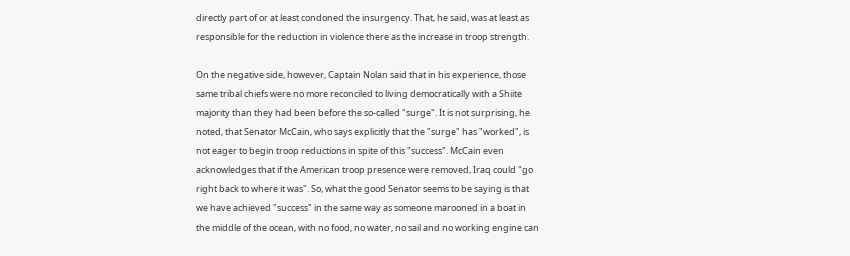directly part of or at least condoned the insurgency. That, he said, was at least as responsible for the reduction in violence there as the increase in troop strength.

On the negative side, however, Captain Nolan said that in his experience, those same tribal chiefs were no more reconciled to living democratically with a Shiite majority than they had been before the so-called "surge". It is not surprising, he noted, that Senator McCain, who says explicitly that the "surge" has "worked", is not eager to begin troop reductions in spite of this "success". McCain even acknowledges that if the American troop presence were removed, Iraq could "go right back to where it was". So, what the good Senator seems to be saying is that we have achieved "success" in the same way as someone marooned in a boat in the middle of the ocean, with no food, no water, no sail and no working engine can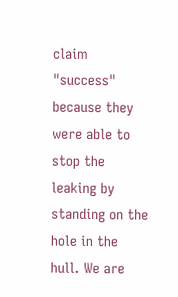claim "success" because they were able to stop the leaking by standing on the hole in the hull. We are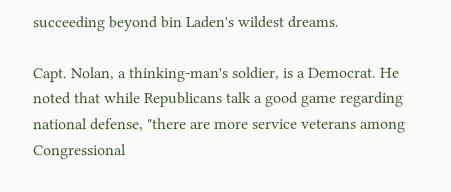succeeding beyond bin Laden's wildest dreams.

Capt. Nolan, a thinking-man's soldier, is a Democrat. He noted that while Republicans talk a good game regarding national defense, "there are more service veterans among Congressional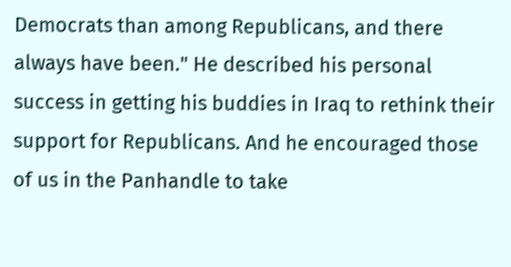Democrats than among Republicans, and there always have been." He described his personal success in getting his buddies in Iraq to rethink their support for Republicans. And he encouraged those of us in the Panhandle to take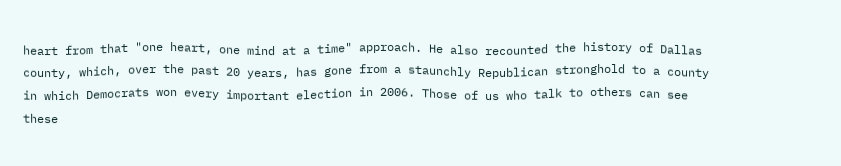heart from that "one heart, one mind at a time" approach. He also recounted the history of Dallas county, which, over the past 20 years, has gone from a staunchly Republican stronghold to a county in which Democrats won every important election in 2006. Those of us who talk to others can see these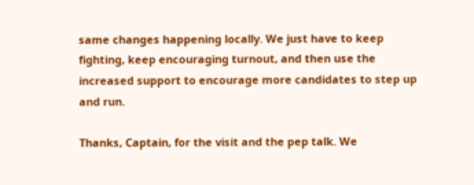same changes happening locally. We just have to keep fighting, keep encouraging turnout, and then use the increased support to encourage more candidates to step up and run.

Thanks, Captain, for the visit and the pep talk. We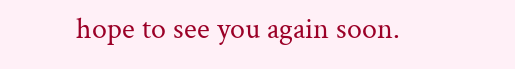hope to see you again soon.